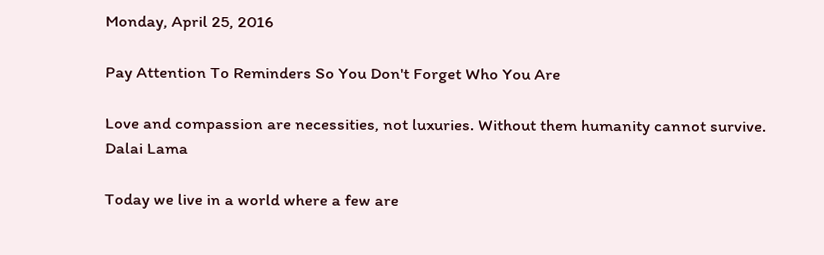Monday, April 25, 2016

Pay Attention To Reminders So You Don't Forget Who You Are

Love and compassion are necessities, not luxuries. Without them humanity cannot survive. Dalai Lama

Today we live in a world where a few are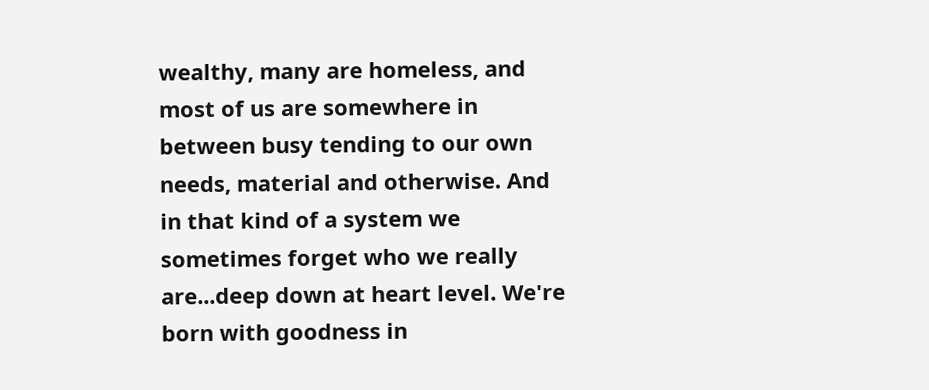wealthy, many are homeless, and most of us are somewhere in between busy tending to our own needs, material and otherwise. And in that kind of a system we sometimes forget who we really are...deep down at heart level. We're born with goodness in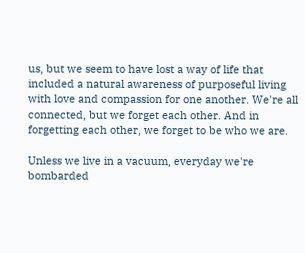us, but we seem to have lost a way of life that included a natural awareness of purposeful living with love and compassion for one another. We're all connected, but we forget each other. And in forgetting each other, we forget to be who we are.

Unless we live in a vacuum, everyday we're bombarded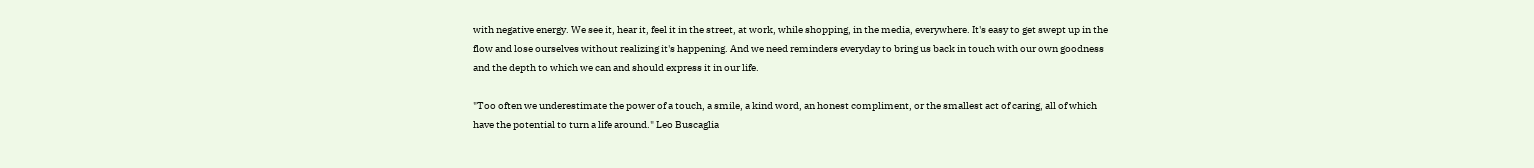with negative energy. We see it, hear it, feel it in the street, at work, while shopping, in the media, everywhere. It's easy to get swept up in the flow and lose ourselves without realizing it's happening. And we need reminders everyday to bring us back in touch with our own goodness and the depth to which we can and should express it in our life.

"Too often we underestimate the power of a touch, a smile, a kind word, an honest compliment, or the smallest act of caring, all of which have the potential to turn a life around." Leo Buscaglia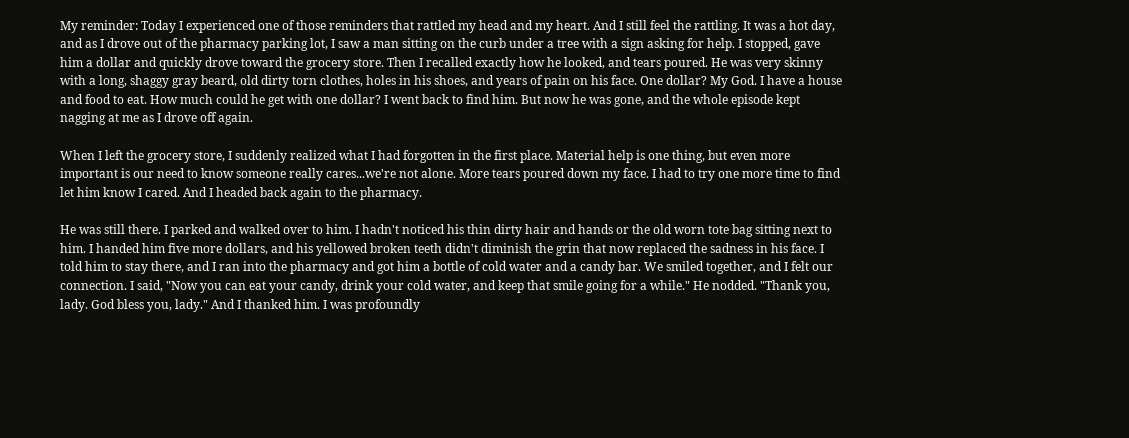My reminder: Today I experienced one of those reminders that rattled my head and my heart. And I still feel the rattling. It was a hot day, and as I drove out of the pharmacy parking lot, I saw a man sitting on the curb under a tree with a sign asking for help. I stopped, gave him a dollar and quickly drove toward the grocery store. Then I recalled exactly how he looked, and tears poured. He was very skinny with a long, shaggy gray beard, old dirty torn clothes, holes in his shoes, and years of pain on his face. One dollar? My God. I have a house and food to eat. How much could he get with one dollar? I went back to find him. But now he was gone, and the whole episode kept nagging at me as I drove off again.

When I left the grocery store, I suddenly realized what I had forgotten in the first place. Material help is one thing, but even more important is our need to know someone really cares...we're not alone. More tears poured down my face. I had to try one more time to find let him know I cared. And I headed back again to the pharmacy.

He was still there. I parked and walked over to him. I hadn't noticed his thin dirty hair and hands or the old worn tote bag sitting next to him. I handed him five more dollars, and his yellowed broken teeth didn't diminish the grin that now replaced the sadness in his face. I told him to stay there, and I ran into the pharmacy and got him a bottle of cold water and a candy bar. We smiled together, and I felt our connection. I said, "Now you can eat your candy, drink your cold water, and keep that smile going for a while." He nodded. "Thank you, lady. God bless you, lady." And I thanked him. I was profoundly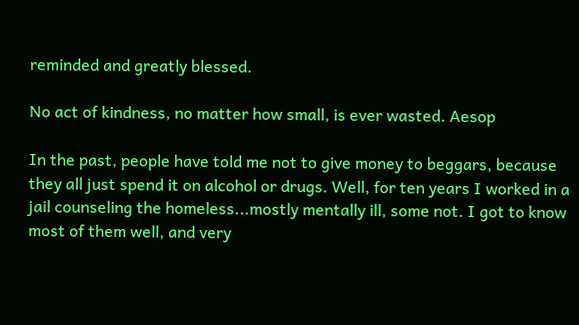reminded and greatly blessed.

No act of kindness, no matter how small, is ever wasted. Aesop

In the past, people have told me not to give money to beggars, because they all just spend it on alcohol or drugs. Well, for ten years I worked in a jail counseling the homeless...mostly mentally ill, some not. I got to know most of them well, and very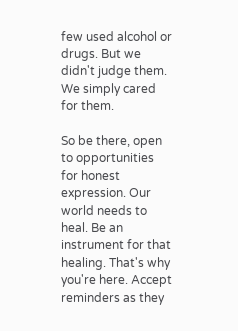few used alcohol or drugs. But we didn't judge them. We simply cared for them.

So be there, open to opportunities for honest expression. Our world needs to heal. Be an instrument for that healing. That's why you're here. Accept reminders as they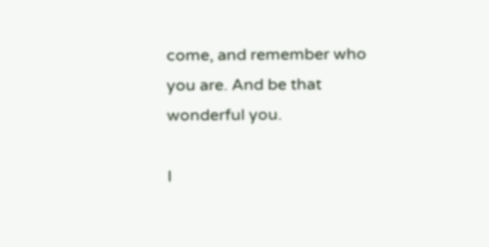come, and remember who you are. And be that wonderful you.

I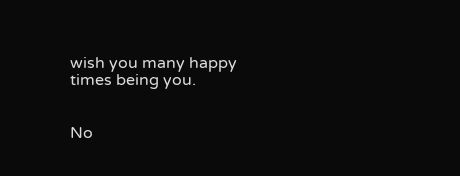wish you many happy times being you.


No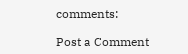comments:

Post a Comment